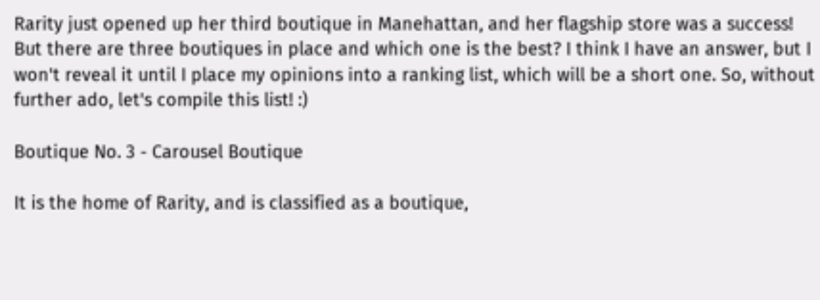Rarity just opened up her third boutique in Manehattan, and her flagship store was a success! But there are three boutiques in place and which one is the best? I think I have an answer, but I won't reveal it until I place my opinions into a ranking list, which will be a short one. So, without further ado, let's compile this list! :)

Boutique No. 3 - Carousel Boutique

It is the home of Rarity, and is classified as a boutique,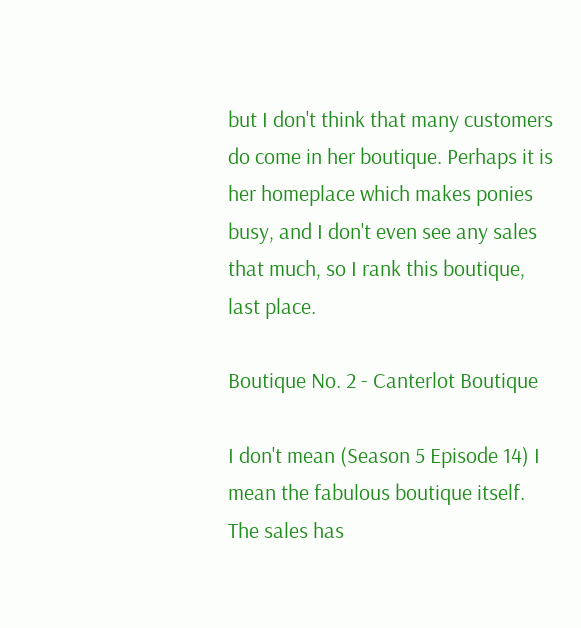but I don't think that many customers do come in her boutique. Perhaps it is her homeplace which makes ponies busy, and I don't even see any sales that much, so I rank this boutique, last place.

Boutique No. 2 - Canterlot Boutique

I don't mean (Season 5 Episode 14) I mean the fabulous boutique itself. The sales has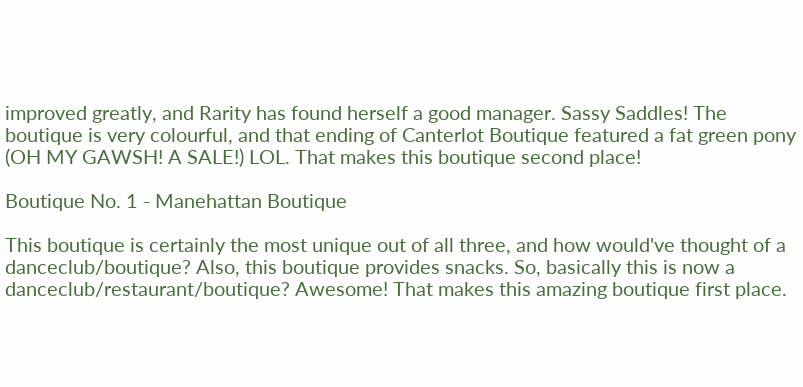improved greatly, and Rarity has found herself a good manager. Sassy Saddles! The boutique is very colourful, and that ending of Canterlot Boutique featured a fat green pony (OH MY GAWSH! A SALE!) LOL. That makes this boutique second place!

Boutique No. 1 - Manehattan Boutique

This boutique is certainly the most unique out of all three, and how would've thought of a danceclub/boutique? Also, this boutique provides snacks. So, basically this is now a danceclub/restaurant/boutique? Awesome! That makes this amazing boutique first place.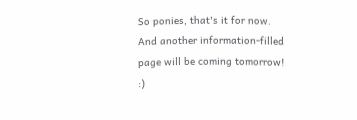So ponies, that's it for now. And another information-filled page will be coming tomorrow! :)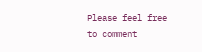Please feel free to comment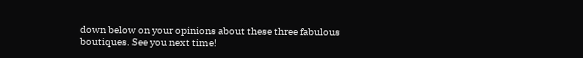down below on your opinions about these three fabulous boutiques. See you next time!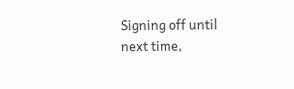Signing off until next time,